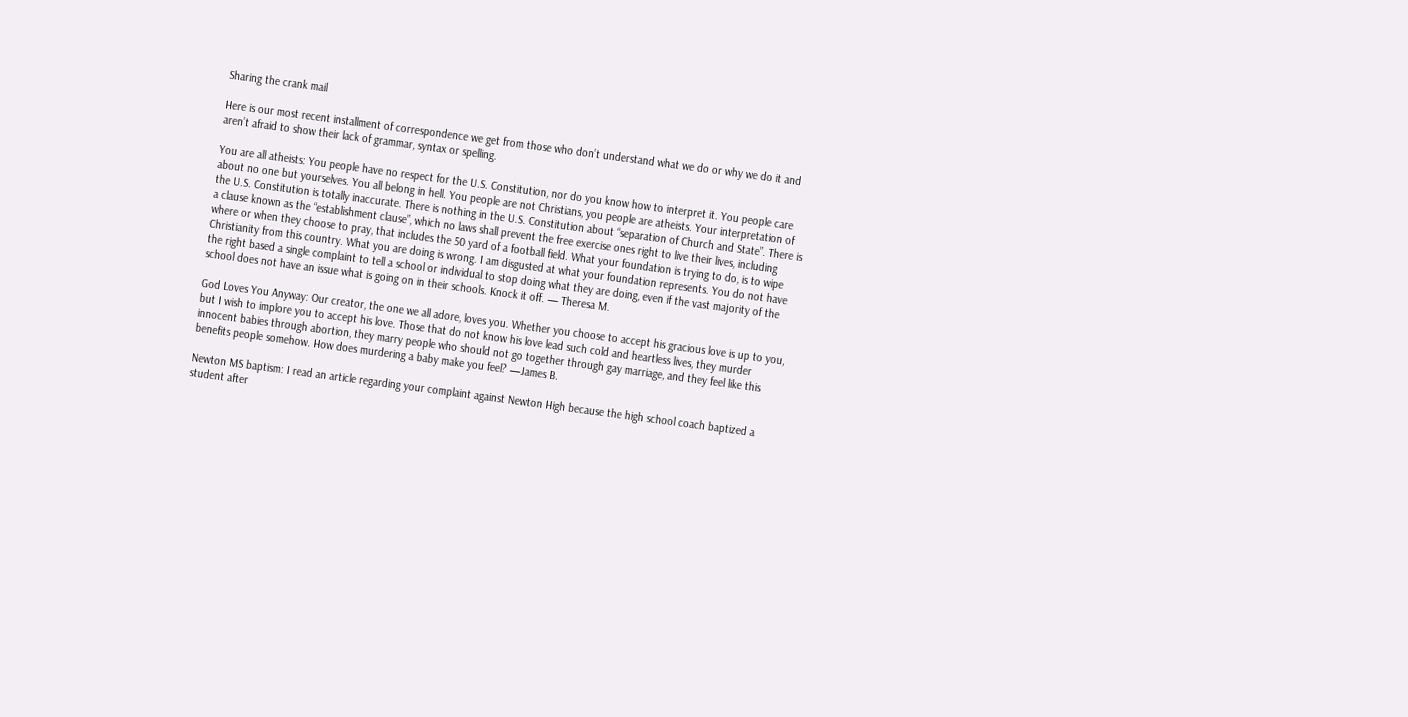Sharing the crank mail

Here is our most recent installment of correspondence we get from those who don’t understand what we do or why we do it and aren’t afraid to show their lack of grammar, syntax or spelling.

You are all atheists: You people have no respect for the U.S. Constitution, nor do you know how to interpret it. You people care about no one but yourselves. You all belong in hell. You people are not Christians, you people are atheists. Your interpretation of the U.S. Constitution is totally inaccurate. There is nothing in the U.S. Constitution about “separation of Church and State”. There is a clause known as the “establishment clause”, which no laws shall prevent the free exercise ones right to live their lives, including where or when they choose to pray, that includes the 50 yard of a football field. What your foundation is trying to do, is to wipe Christianity from this country. What you are doing is wrong. I am disgusted at what your foundation represents. You do not have the right based a single complaint to tell a school or individual to stop doing what they are doing, even if the vast majority of the school does not have an issue what is going on in their schools. Knock it off. — Theresa M.

God Loves You Anyway: Our creator, the one we all adore, loves you. Whether you choose to accept his gracious love is up to you, but I wish to implore you to accept his love. Those that do not know his love lead such cold and heartless lives, they murder innocent babies through abortion, they marry people who should not go together through gay marriage, and they feel like this benefits people somehow. How does murdering a baby make you feel? —James B.

Newton MS baptism: I read an article regarding your complaint against Newton High because the high school coach baptized a student after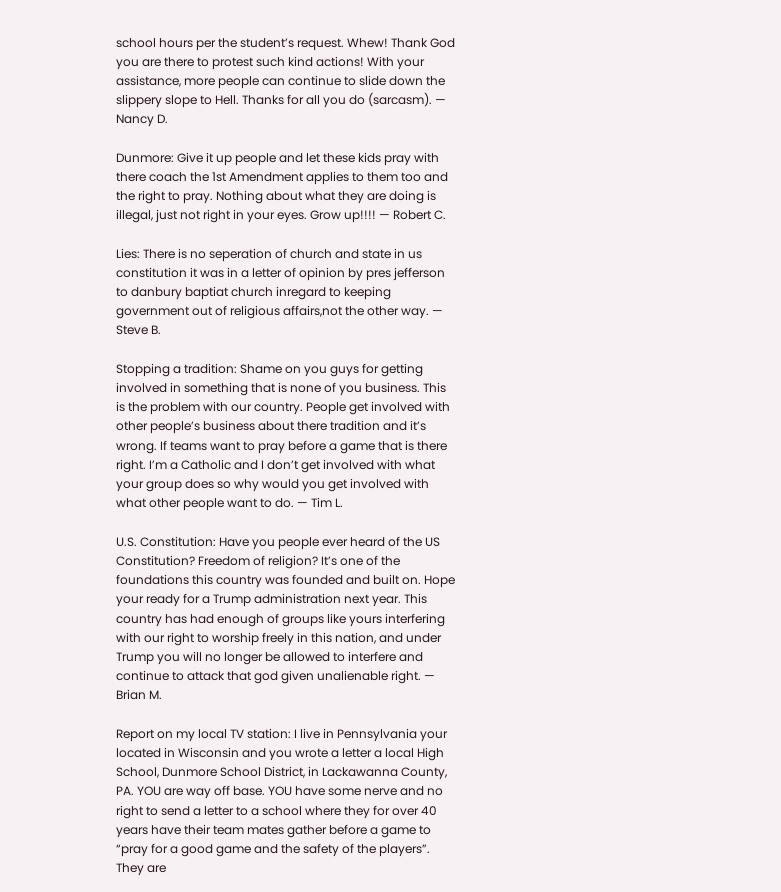school hours per the student’s request. Whew! Thank God you are there to protest such kind actions! With your assistance, more people can continue to slide down the slippery slope to Hell. Thanks for all you do (sarcasm). — Nancy D.

Dunmore: Give it up people and let these kids pray with there coach the 1st Amendment applies to them too and the right to pray. Nothing about what they are doing is illegal, just not right in your eyes. Grow up!!!! — Robert C.

Lies: There is no seperation of church and state in us constitution it was in a letter of opinion by pres jefferson to danbury baptiat church inregard to keeping government out of religious affairs,not the other way. — Steve B.

Stopping a tradition: Shame on you guys for getting involved in something that is none of you business. This is the problem with our country. People get involved with other people’s business about there tradition and it’s wrong. If teams want to pray before a game that is there right. I’m a Catholic and I don’t get involved with what your group does so why would you get involved with what other people want to do. — Tim L.

U.S. Constitution: Have you people ever heard of the US Constitution? Freedom of religion? It’s one of the foundations this country was founded and built on. Hope your ready for a Trump administration next year. This country has had enough of groups like yours interfering with our right to worship freely in this nation, and under Trump you will no longer be allowed to interfere and continue to attack that god given unalienable right. — Brian M.

Report on my local TV station: I live in Pennsylvania your located in Wisconsin and you wrote a letter a local High School, Dunmore School District, in Lackawanna County, PA. YOU are way off base. YOU have some nerve and no right to send a letter to a school where they for over 40 years have their team mates gather before a game to “pray for a good game and the safety of the players”. They are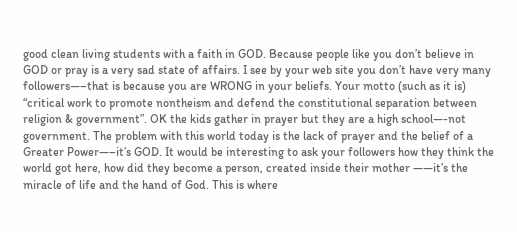good clean living students with a faith in GOD. Because people like you don’t believe in GOD or pray is a very sad state of affairs. I see by your web site you don’t have very many followers—–that is because you are WRONG in your beliefs. Your motto (such as it is) “critical work to promote nontheism and defend the constitutional separation between religion & government”. OK the kids gather in prayer but they are a high school—-not government. The problem with this world today is the lack of prayer and the belief of a Greater Power—–it’s GOD. It would be interesting to ask your followers how they think the world got here, how did they become a person, created inside their mother ——it’s the miracle of life and the hand of God. This is where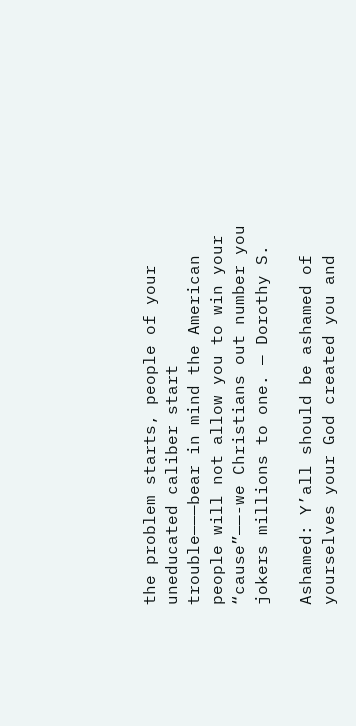the problem starts, people of your uneducated caliber start trouble———bear in mind the American people will not allow you to win your “cause”——-we Christians out number you jokers millions to one. — Dorothy S.

Ashamed: Y’all should be ashamed of yourselves your God created you and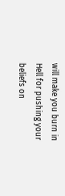will make you burn in Hell for pushing your beliefs on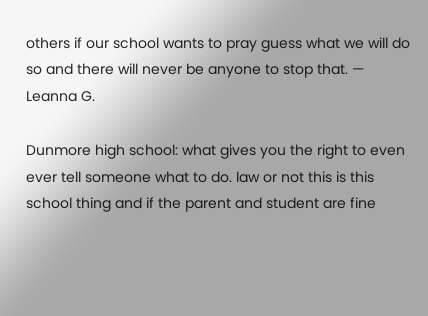others if our school wants to pray guess what we will do so and there will never be anyone to stop that. — Leanna G.

Dunmore high school: what gives you the right to even ever tell someone what to do. law or not this is this school thing and if the parent and student are fine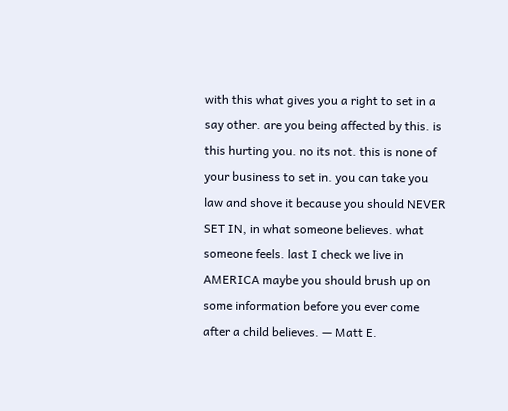with this what gives you a right to set in a say other. are you being affected by this. is this hurting you. no its not. this is none of your business to set in. you can take you law and shove it because you should NEVER SET IN, in what someone believes. what someone feels. last I check we live in AMERICA maybe you should brush up on some information before you ever come after a child believes. — Matt E.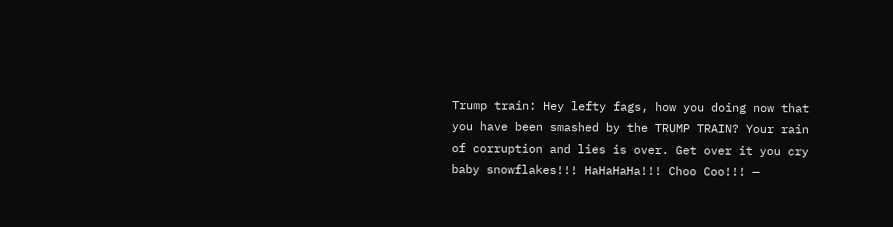Trump train: Hey lefty fags, how you doing now that you have been smashed by the TRUMP TRAIN? Your rain of corruption and lies is over. Get over it you cry baby snowflakes!!! HaHaHaHa!!! Choo Coo!!! —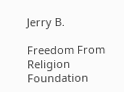Jerry B.

Freedom From Religion Foundation